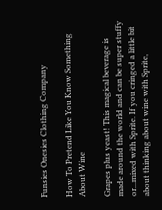Funsies Onesies Clothing Company

How To Pretend Like You Know Something About Wine

Grapes plus yeast! This magical beverage is made around the world and can be super stuffy or...mixed with Sprite. If you cringed a little bit about thinking about wine with Sprite,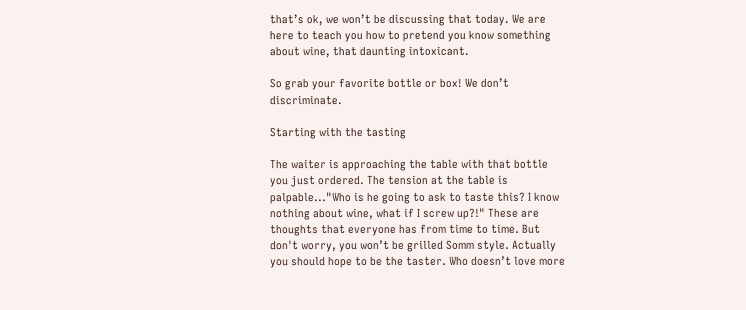that’s ok, we won’t be discussing that today. We are here to teach you how to pretend you know something about wine, that daunting intoxicant.

So grab your favorite bottle or box! We don’t discriminate.

Starting with the tasting

The waiter is approaching the table with that bottle you just ordered. The tension at the table is palpable..."Who is he going to ask to taste this? I know nothing about wine, what if I screw up?!" These are thoughts that everyone has from time to time. But don't worry, you won’t be grilled Somm style. Actually you should hope to be the taster. Who doesn’t love more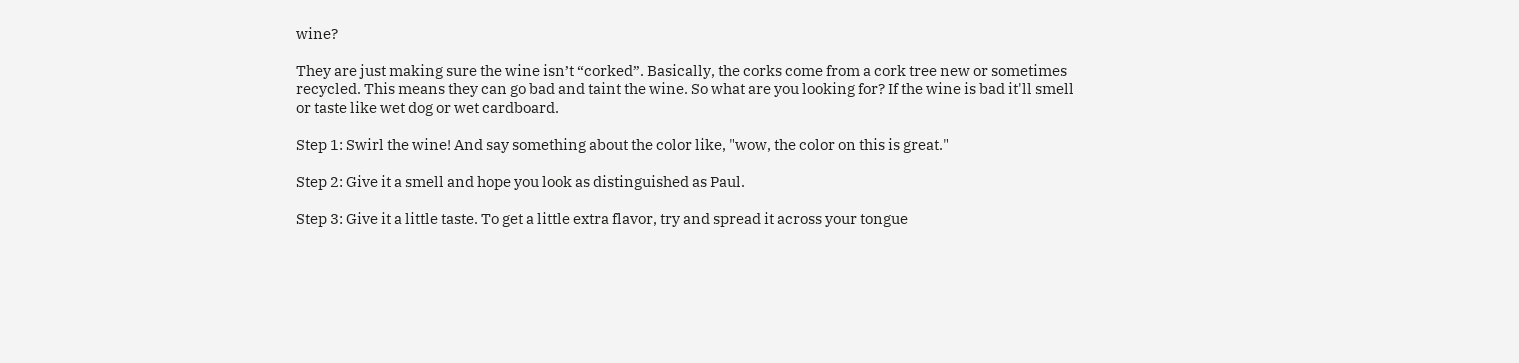wine?

They are just making sure the wine isn’t “corked”. Basically, the corks come from a cork tree new or sometimes recycled. This means they can go bad and taint the wine. So what are you looking for? If the wine is bad it'll smell or taste like wet dog or wet cardboard.

Step 1: Swirl the wine! And say something about the color like, "wow, the color on this is great."

Step 2: Give it a smell and hope you look as distinguished as Paul.

Step 3: Give it a little taste. To get a little extra flavor, try and spread it across your tongue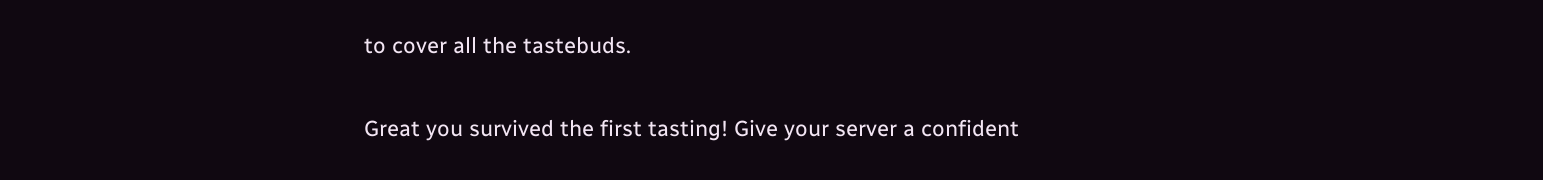to cover all the tastebuds.

Great you survived the first tasting! Give your server a confident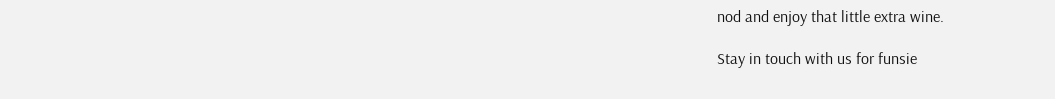nod and enjoy that little extra wine.

Stay in touch with us for funsie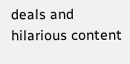deals and hilarious content